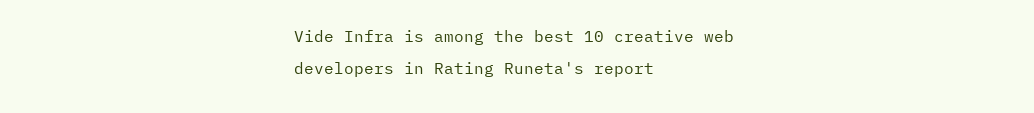Vide Infra is among the best 10 creative web developers in Rating Runeta's report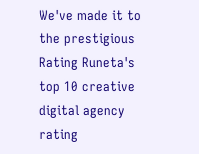We've made it to the prestigious Rating Runeta's top 10 creative digital agency rating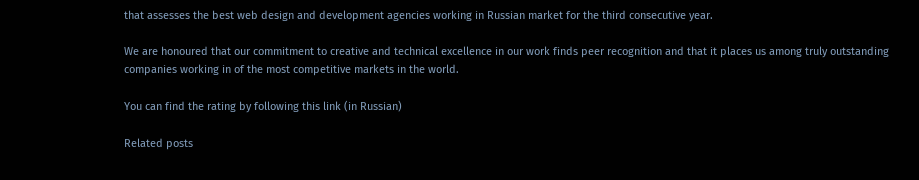that assesses the best web design and development agencies working in Russian market for the third consecutive year.

We are honoured that our commitment to creative and technical excellence in our work finds peer recognition and that it places us among truly outstanding companies working in of the most competitive markets in the world.

You can find the rating by following this link (in Russian)

Related posts